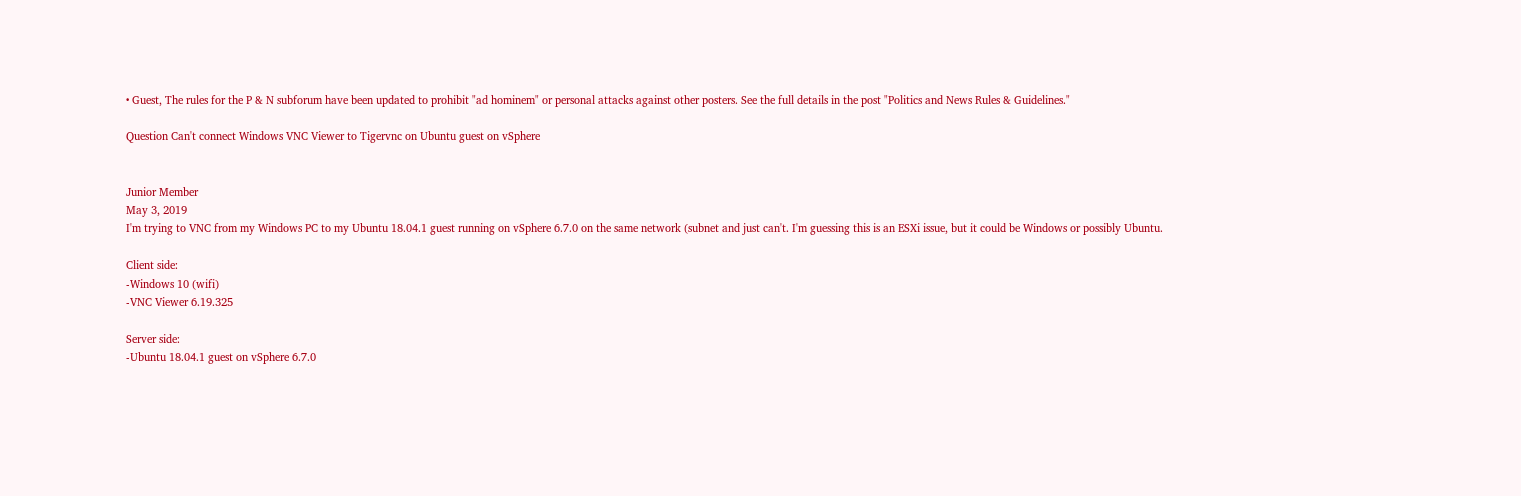• Guest, The rules for the P & N subforum have been updated to prohibit "ad hominem" or personal attacks against other posters. See the full details in the post "Politics and News Rules & Guidelines."

Question Can't connect Windows VNC Viewer to Tigervnc on Ubuntu guest on vSphere


Junior Member
May 3, 2019
I'm trying to VNC from my Windows PC to my Ubuntu 18.04.1 guest running on vSphere 6.7.0 on the same network (subnet and just can't. I'm guessing this is an ESXi issue, but it could be Windows or possibly Ubuntu.

Client side:
-Windows 10 (wifi)
-VNC Viewer 6.19.325

Server side:
-Ubuntu 18.04.1 guest on vSphere 6.7.0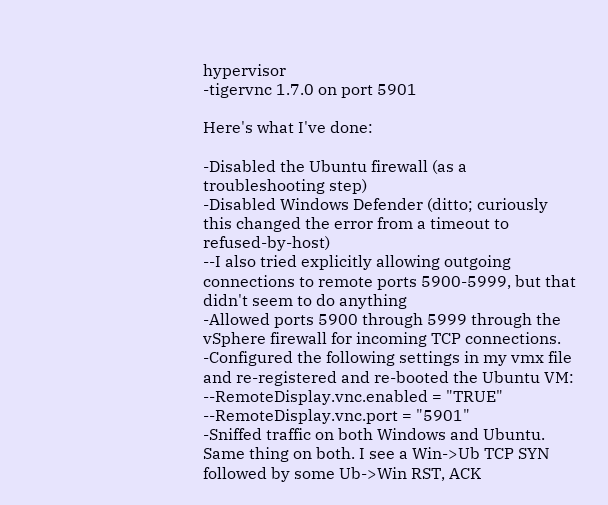hypervisor
-tigervnc 1.7.0 on port 5901

Here's what I've done:

-Disabled the Ubuntu firewall (as a troubleshooting step)
-Disabled Windows Defender (ditto; curiously this changed the error from a timeout to refused-by-host)
--I also tried explicitly allowing outgoing connections to remote ports 5900-5999, but that didn't seem to do anything
-Allowed ports 5900 through 5999 through the vSphere firewall for incoming TCP connections.
-Configured the following settings in my vmx file and re-registered and re-booted the Ubuntu VM:
--RemoteDisplay.vnc.enabled = "TRUE"
--RemoteDisplay.vnc.port = "5901"
-Sniffed traffic on both Windows and Ubuntu. Same thing on both. I see a Win->Ub TCP SYN followed by some Ub->Win RST, ACK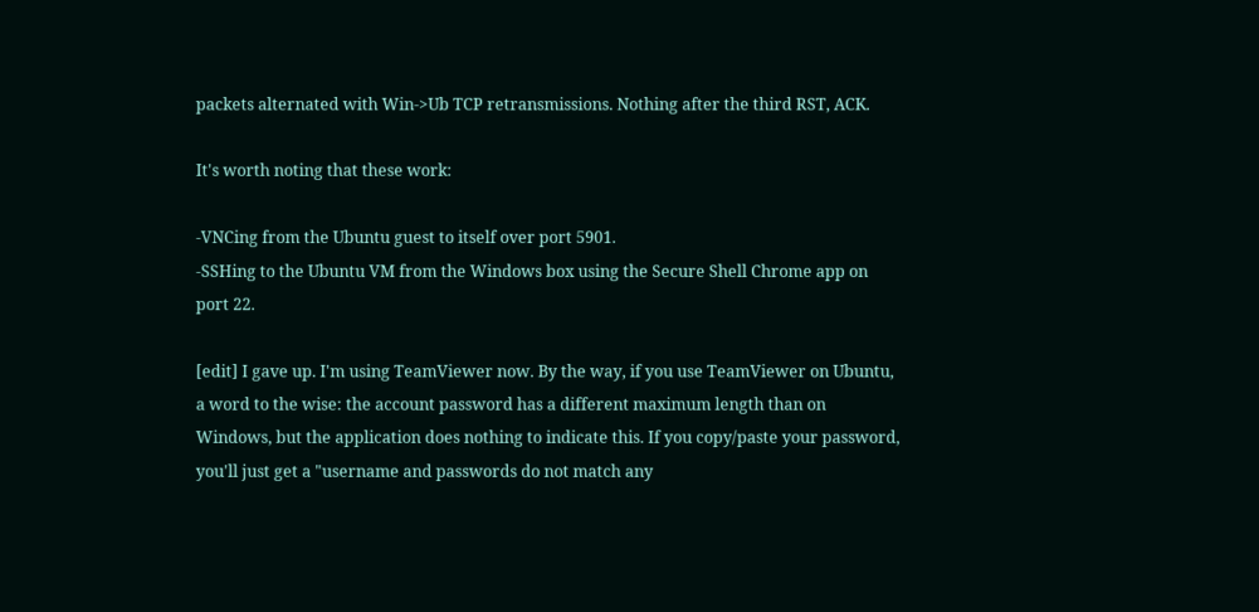packets alternated with Win->Ub TCP retransmissions. Nothing after the third RST, ACK.

It's worth noting that these work:

-VNCing from the Ubuntu guest to itself over port 5901.
-SSHing to the Ubuntu VM from the Windows box using the Secure Shell Chrome app on port 22.

[edit] I gave up. I'm using TeamViewer now. By the way, if you use TeamViewer on Ubuntu, a word to the wise: the account password has a different maximum length than on Windows, but the application does nothing to indicate this. If you copy/paste your password, you'll just get a "username and passwords do not match any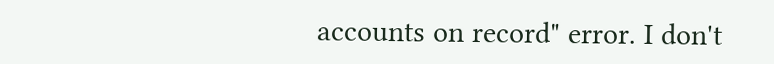accounts on record" error. I don't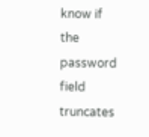know if the password field truncates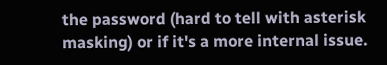the password (hard to tell with asterisk masking) or if it's a more internal issue.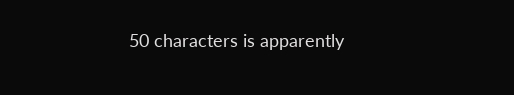50 characters is apparently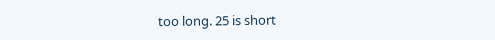too long. 25 is short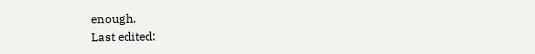enough.
Last edited: